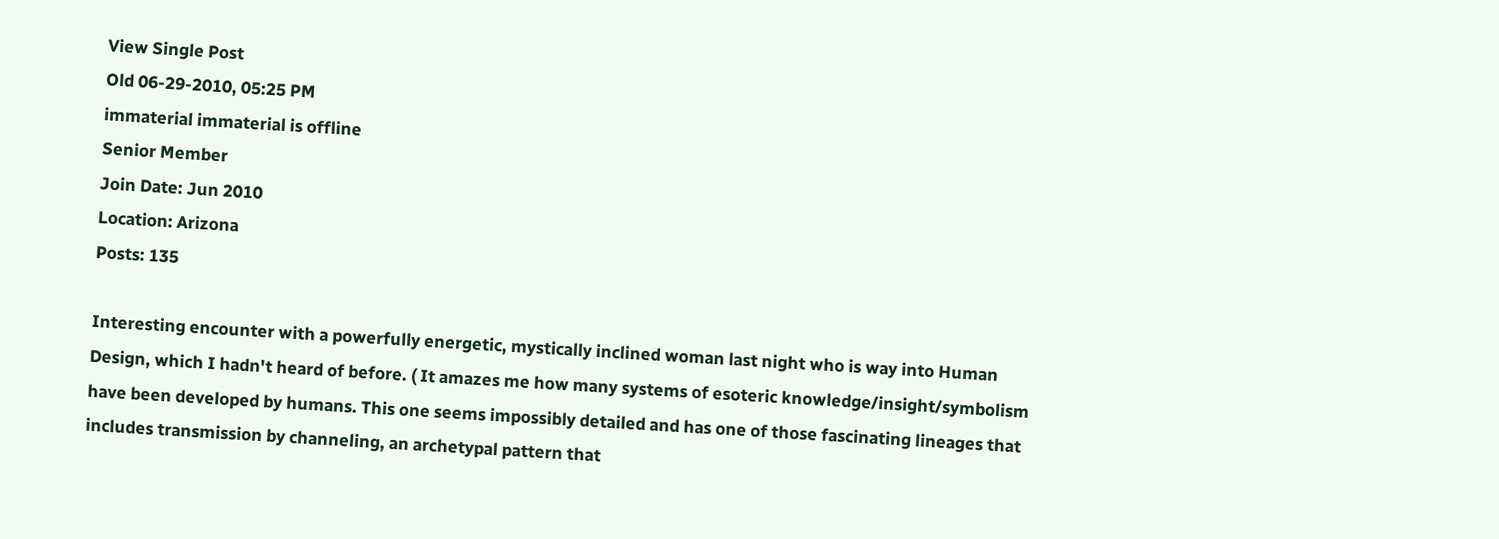View Single Post
Old 06-29-2010, 05:25 PM
immaterial immaterial is offline
Senior Member
Join Date: Jun 2010
Location: Arizona
Posts: 135

Interesting encounter with a powerfully energetic, mystically inclined woman last night who is way into Human Design, which I hadn't heard of before. ( It amazes me how many systems of esoteric knowledge/insight/symbolism have been developed by humans. This one seems impossibly detailed and has one of those fascinating lineages that includes transmission by channeling, an archetypal pattern that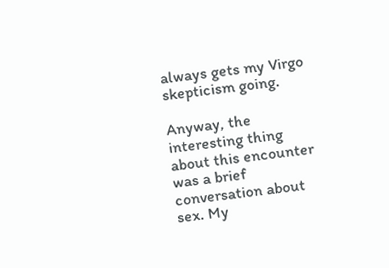always gets my Virgo skepticism going.

Anyway, the interesting thing about this encounter was a brief conversation about sex. My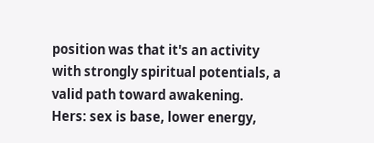position was that it's an activity with strongly spiritual potentials, a valid path toward awakening. Hers: sex is base, lower energy,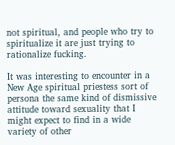not spiritual, and people who try to spiritualize it are just trying to rationalize fucking.

It was interesting to encounter in a New Age spiritual priestess sort of persona the same kind of dismissive attitude toward sexuality that I might expect to find in a wide variety of other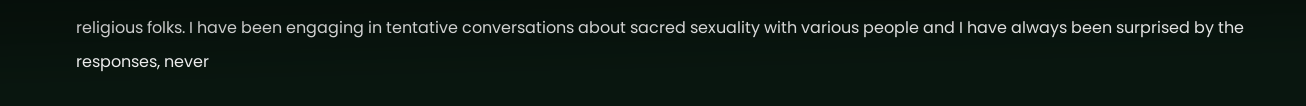religious folks. I have been engaging in tentative conversations about sacred sexuality with various people and I have always been surprised by the responses, never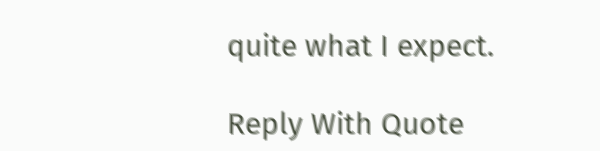quite what I expect.

Reply With Quote